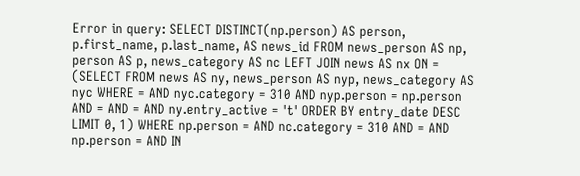Error in query: SELECT DISTINCT(np.person) AS person, p.first_name, p.last_name, AS news_id FROM news_person AS np, person AS p, news_category AS nc LEFT JOIN news AS nx ON = (SELECT FROM news AS ny, news_person AS nyp, news_category AS nyc WHERE = AND nyc.category = 310 AND nyp.person = np.person AND = AND = AND ny.entry_active = 't' ORDER BY entry_date DESC LIMIT 0, 1) WHERE np.person = AND nc.category = 310 AND = AND np.person = AND IN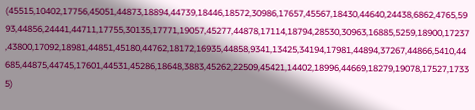(45515,10402,17756,45051,44873,18894,44739,18446,18572,30986,17657,45567,18430,44640,24438,6862,4765,5993,44856,24441,44711,17755,30135,17771,19057,45277,44878,17114,18794,28530,30963,16885,5259,18900,17237,43800,17092,18981,44851,45180,44762,18172,16935,44858,9341,13425,34194,17981,44894,37267,44866,5410,44685,44875,44745,17601,44531,45286,18648,3883,45262,22509,45421,14402,18996,44669,18279,19078,17527,17335)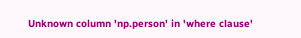Unknown column 'np.person' in 'where clause'